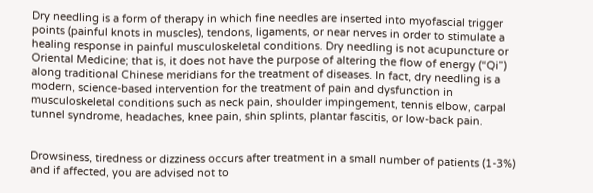Dry needling is a form of therapy in which fine needles are inserted into myofascial trigger points (painful knots in muscles), tendons, ligaments, or near nerves in order to stimulate a healing response in painful musculoskeletal conditions. Dry needling is not acupuncture or Oriental Medicine; that is, it does not have the purpose of altering the flow of energy (“Qi”) along traditional Chinese meridians for the treatment of diseases. In fact, dry needling is a modern, science-based intervention for the treatment of pain and dysfunction in musculoskeletal conditions such as neck pain, shoulder impingement, tennis elbow, carpal tunnel syndrome, headaches, knee pain, shin splints, plantar fascitis, or low-back pain.


Drowsiness, tiredness or dizziness occurs after treatment in a small number of patients (1-3%) and if affected, you are advised not to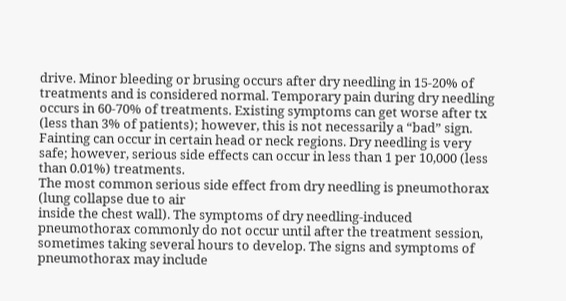drive. Minor bleeding or brusing occurs after dry needling in 15-20% of treatments and is considered normal. Temporary pain during dry needling occurs in 60-70% of treatments. Existing symptoms can get worse after tx (less than 3% of patients); however, this is not necessarily a “bad” sign. Fainting can occur in certain head or neck regions. Dry needling is very safe; however, serious side effects can occur in less than 1 per 10,000 (less than 0.01%) treatments.
The most common serious side effect from dry needling is pneumothorax (lung collapse due to air
inside the chest wall). The symptoms of dry needling-induced pneumothorax commonly do not occur until after the treatment session, sometimes taking several hours to develop. The signs and symptoms of pneumothorax may include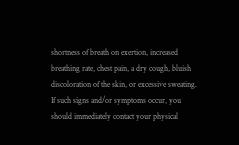shortness of breath on exertion, increased breathing rate, chest pain, a dry cough, bluish discoloration of the skin, or excessive sweating. If such signs and/or symptoms occur, you should immediately contact your physical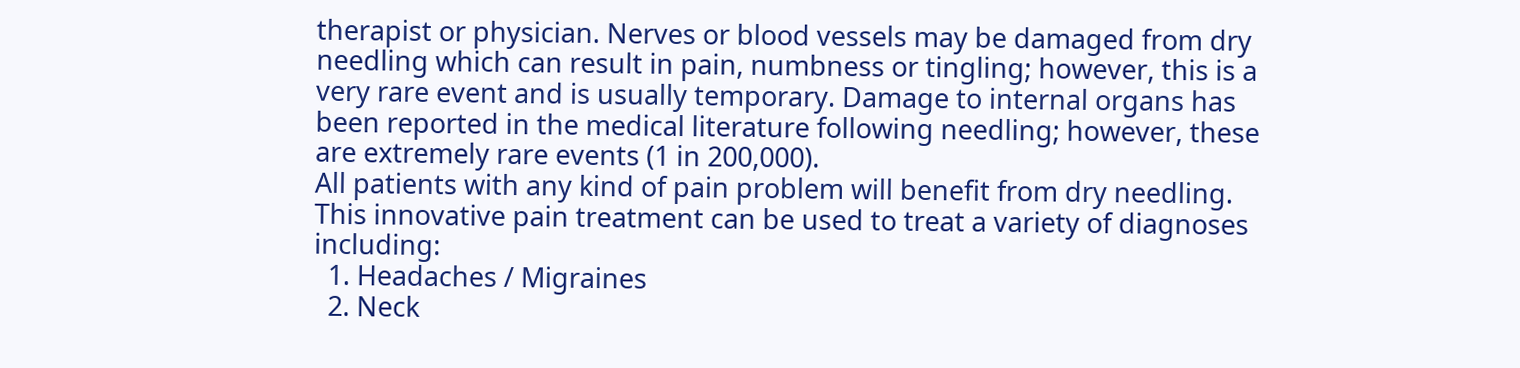therapist or physician. Nerves or blood vessels may be damaged from dry needling which can result in pain, numbness or tingling; however, this is a very rare event and is usually temporary. Damage to internal organs has been reported in the medical literature following needling; however, these are extremely rare events (1 in 200,000).
All patients with any kind of pain problem will benefit from dry needling. This innovative pain treatment can be used to treat a variety of diagnoses including:
  1. Headaches / Migraines
  2. Neck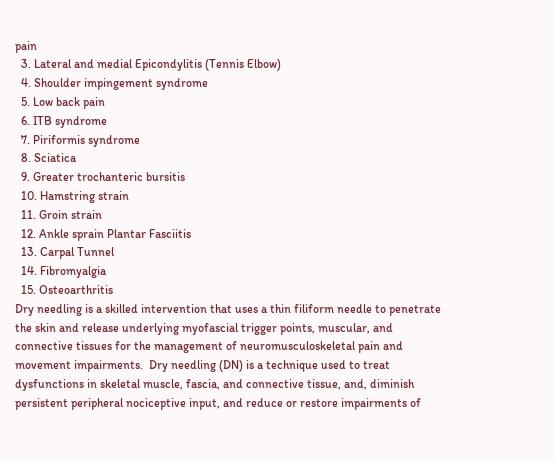pain
  3. Lateral and medial Epicondylitis (Tennis Elbow)
  4. Shoulder impingement syndrome
  5. Low back pain
  6. ITB syndrome
  7. Piriformis syndrome
  8. Sciatica
  9. Greater trochanteric bursitis
  10. Hamstring strain
  11. Groin strain
  12. Ankle sprain Plantar Fasciitis
  13. Carpal Tunnel
  14. Fibromyalgia
  15. Osteoarthritis
Dry needling is a skilled intervention that uses a thin filiform needle to penetrate the skin and release underlying myofascial trigger points, muscular, and connective tissues for the management of neuromusculoskeletal pain and movement impairments.  Dry needling (DN) is a technique used to treat dysfunctions in skeletal muscle, fascia, and connective tissue, and, diminish persistent peripheral nociceptive input, and reduce or restore impairments of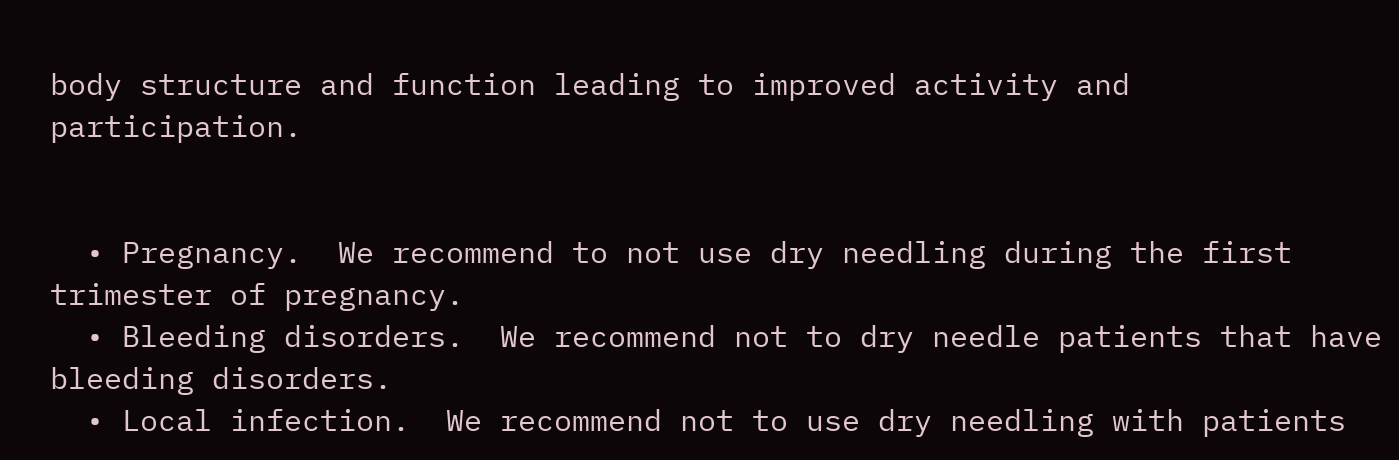body structure and function leading to improved activity and participation.


  • Pregnancy.  We recommend to not use dry needling during the first trimester of pregnancy.
  • Bleeding disorders.  We recommend not to dry needle patients that have bleeding disorders.
  • Local infection.  We recommend not to use dry needling with patients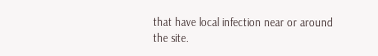that have local infection near or around the site.